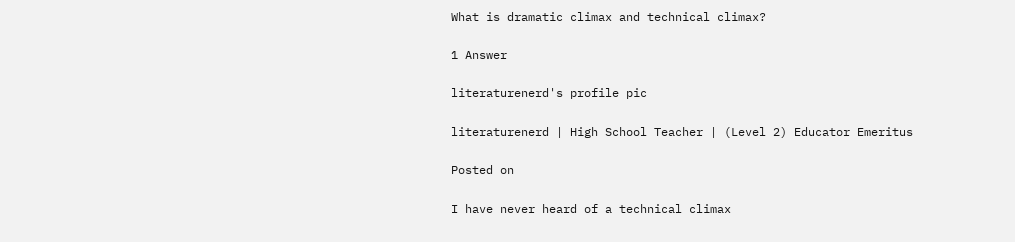What is dramatic climax and technical climax?

1 Answer

literaturenerd's profile pic

literaturenerd | High School Teacher | (Level 2) Educator Emeritus

Posted on

I have never heard of a technical climax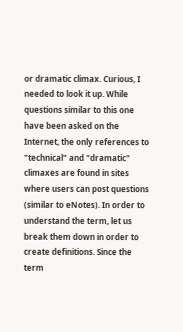or dramatic climax. Curious, I needed to look it up. While questions similar to this one have been asked on the Internet, the only references to "technical" and "dramatic" climaxes are found in sites where users can post questions (similar to eNotes). In order to understand the term, let us break them down in order to create definitions. Since the term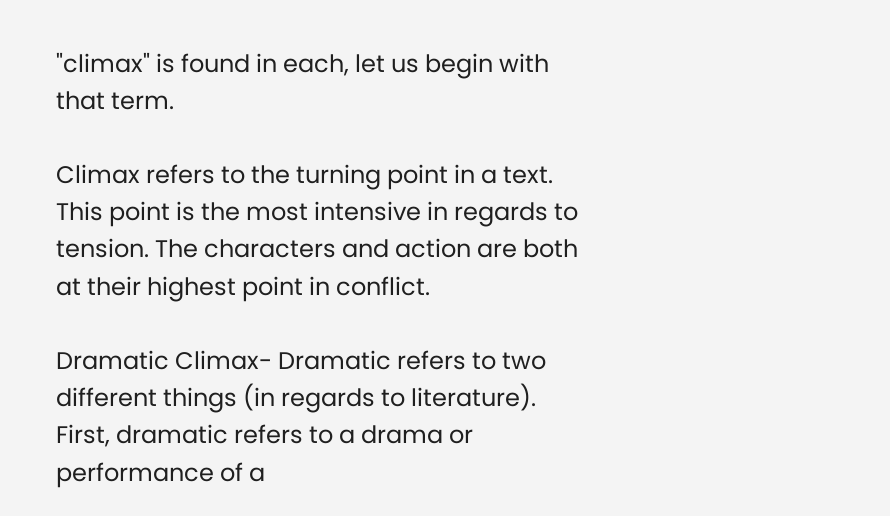"climax" is found in each, let us begin with that term.

Climax refers to the turning point in a text. This point is the most intensive in regards to tension. The characters and action are both at their highest point in conflict.

Dramatic Climax- Dramatic refers to two different things (in regards to literature). First, dramatic refers to a drama or performance of a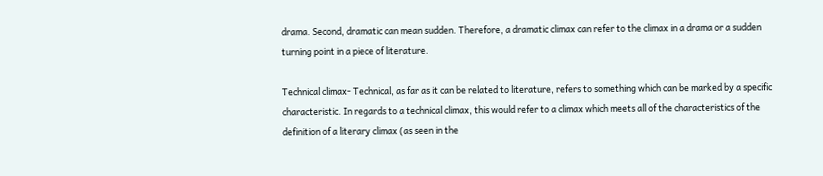drama. Second, dramatic can mean sudden. Therefore, a dramatic climax can refer to the climax in a drama or a sudden turning point in a piece of literature.

Technical climax- Technical, as far as it can be related to literature, refers to something which can be marked by a specific characteristic. In regards to a technical climax, this would refer to a climax which meets all of the characteristics of the definition of a literary climax (as seen in the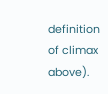definition of climax above).